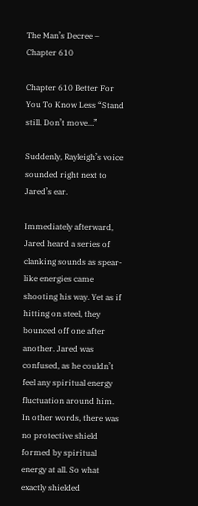The Man’s Decree – Chapter 610

Chapter 610 Better For You To Know Less “Stand still. Don’t move…”

Suddenly, Rayleigh’s voice sounded right next to Jared’s ear.

Immediately afterward, Jared heard a series of clanking sounds as spear-like energies came shooting his way. Yet as if hitting on steel, they bounced off one after another. Jared was confused, as he couldn’t feel any spiritual energy fluctuation around him. In other words, there was no protective shield formed by spiritual energy at all. So what exactly shielded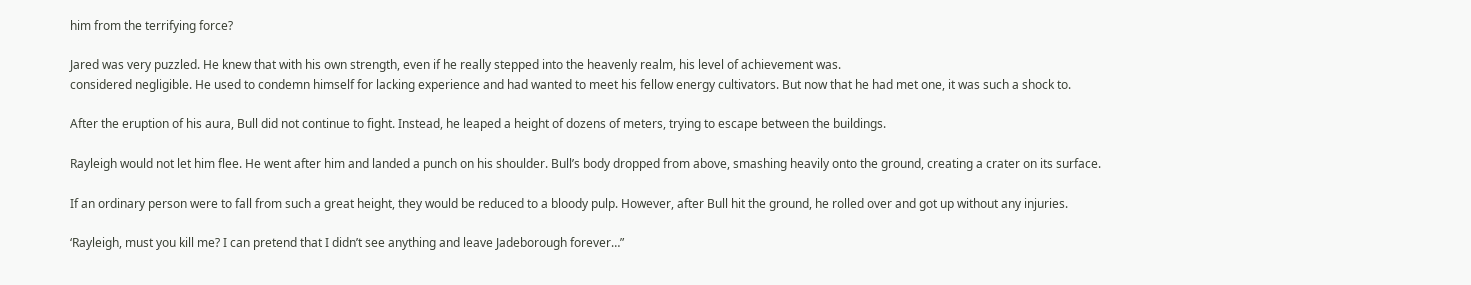him from the terrifying force?

Jared was very puzzled. He knew that with his own strength, even if he really stepped into the heavenly realm, his level of achievement was.
considered negligible. He used to condemn himself for lacking experience and had wanted to meet his fellow energy cultivators. But now that he had met one, it was such a shock to.

After the eruption of his aura, Bull did not continue to fight. Instead, he leaped a height of dozens of meters, trying to escape between the buildings.

Rayleigh would not let him flee. He went after him and landed a punch on his shoulder. Bull’s body dropped from above, smashing heavily onto the ground, creating a crater on its surface.

If an ordinary person were to fall from such a great height, they would be reduced to a bloody pulp. However, after Bull hit the ground, he rolled over and got up without any injuries.

‘Rayleigh, must you kill me? I can pretend that I didn’t see anything and leave Jadeborough forever…”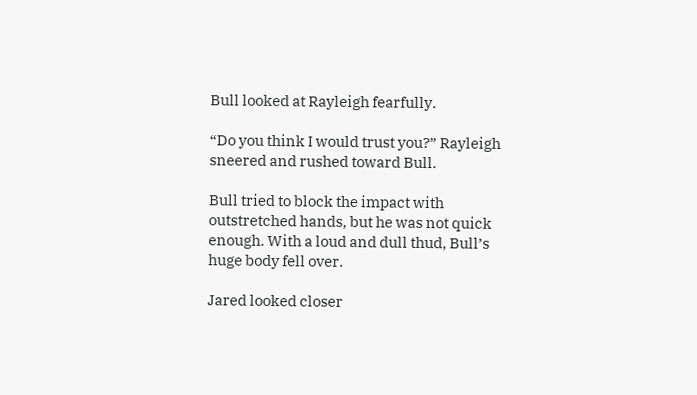Bull looked at Rayleigh fearfully.

“Do you think I would trust you?” Rayleigh sneered and rushed toward Bull.

Bull tried to block the impact with outstretched hands, but he was not quick enough. With a loud and dull thud, Bull’s huge body fell over.

Jared looked closer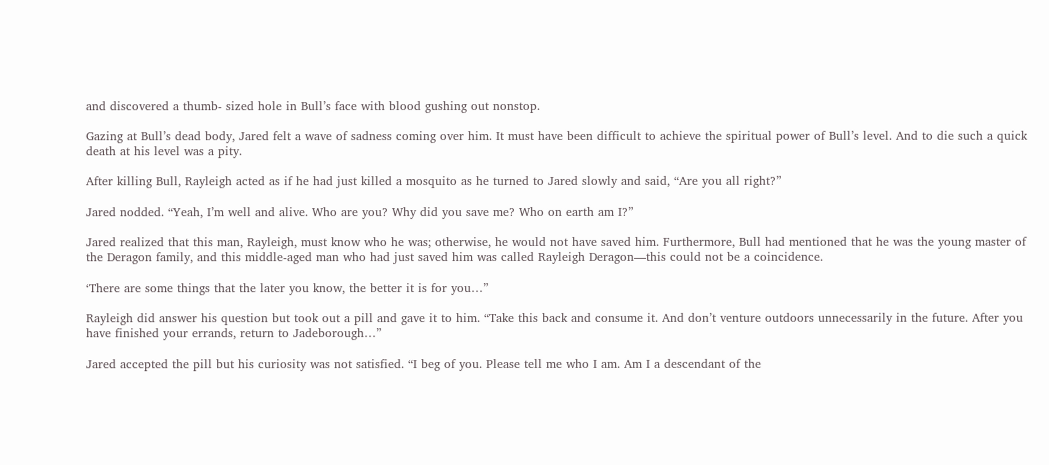and discovered a thumb- sized hole in Bull’s face with blood gushing out nonstop.

Gazing at Bull’s dead body, Jared felt a wave of sadness coming over him. It must have been difficult to achieve the spiritual power of Bull’s level. And to die such a quick death at his level was a pity.

After killing Bull, Rayleigh acted as if he had just killed a mosquito as he turned to Jared slowly and said, “Are you all right?”

Jared nodded. “Yeah, I’m well and alive. Who are you? Why did you save me? Who on earth am I?”

Jared realized that this man, Rayleigh, must know who he was; otherwise, he would not have saved him. Furthermore, Bull had mentioned that he was the young master of the Deragon family, and this middle-aged man who had just saved him was called Rayleigh Deragon—this could not be a coincidence.

‘There are some things that the later you know, the better it is for you…”

Rayleigh did answer his question but took out a pill and gave it to him. “Take this back and consume it. And don’t venture outdoors unnecessarily in the future. After you have finished your errands, return to Jadeborough…”

Jared accepted the pill but his curiosity was not satisfied. “I beg of you. Please tell me who I am. Am I a descendant of the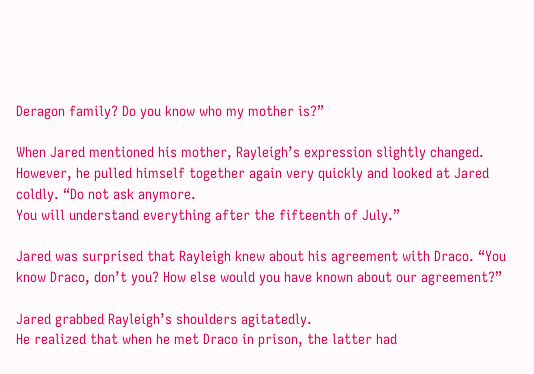Deragon family? Do you know who my mother is?”

When Jared mentioned his mother, Rayleigh’s expression slightly changed. However, he pulled himself together again very quickly and looked at Jared coldly. “Do not ask anymore.
You will understand everything after the fifteenth of July.”

Jared was surprised that Rayleigh knew about his agreement with Draco. “You know Draco, don’t you? How else would you have known about our agreement?”

Jared grabbed Rayleigh’s shoulders agitatedly.
He realized that when he met Draco in prison, the latter had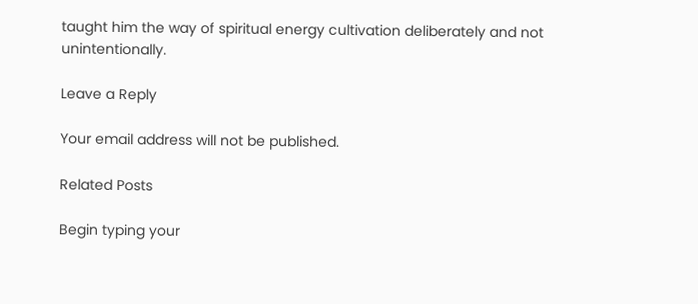taught him the way of spiritual energy cultivation deliberately and not unintentionally.

Leave a Reply

Your email address will not be published.

Related Posts

Begin typing your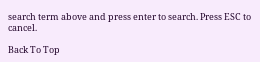search term above and press enter to search. Press ESC to cancel.

Back To Top